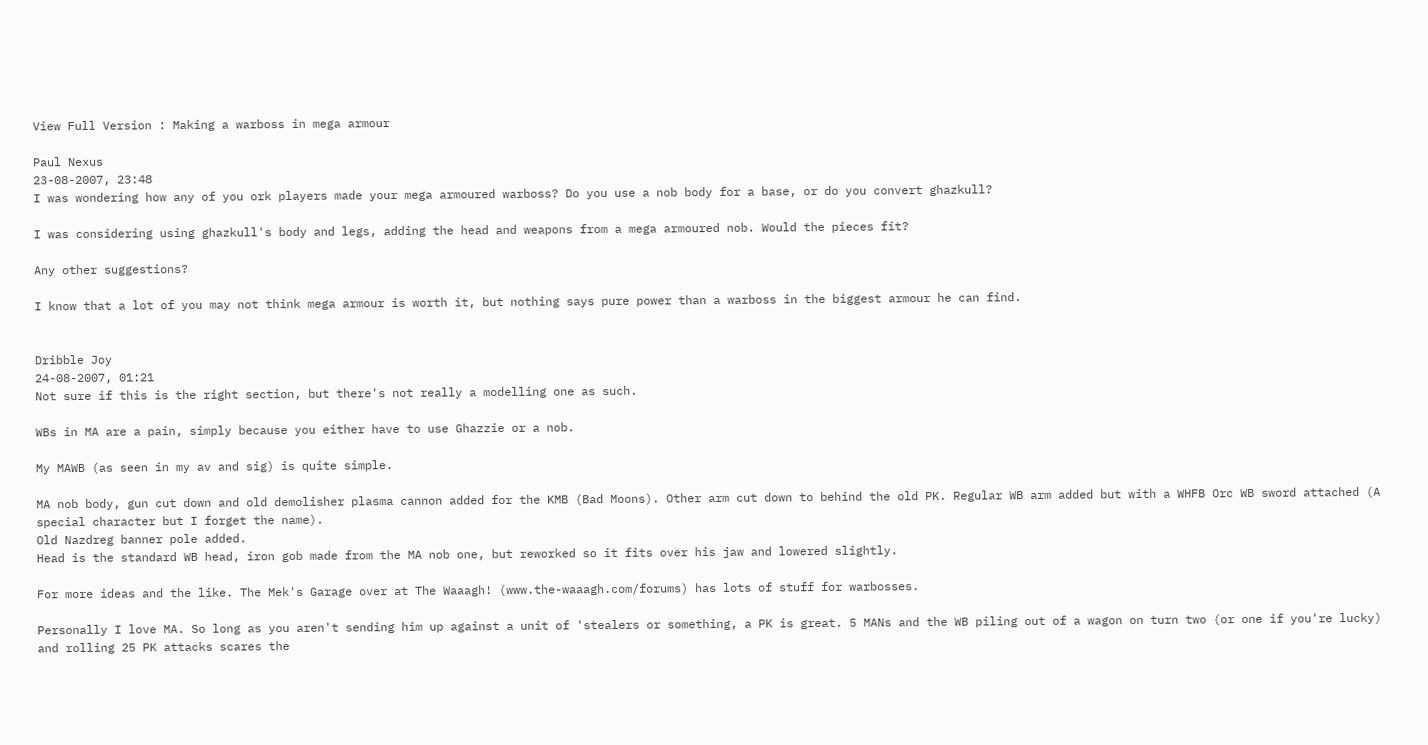View Full Version : Making a warboss in mega armour

Paul Nexus
23-08-2007, 23:48
I was wondering how any of you ork players made your mega armoured warboss? Do you use a nob body for a base, or do you convert ghazkull?

I was considering using ghazkull's body and legs, adding the head and weapons from a mega armoured nob. Would the pieces fit?

Any other suggestions?

I know that a lot of you may not think mega armour is worth it, but nothing says pure power than a warboss in the biggest armour he can find.


Dribble Joy
24-08-2007, 01:21
Not sure if this is the right section, but there's not really a modelling one as such.

WBs in MA are a pain, simply because you either have to use Ghazzie or a nob.

My MAWB (as seen in my av and sig) is quite simple.

MA nob body, gun cut down and old demolisher plasma cannon added for the KMB (Bad Moons). Other arm cut down to behind the old PK. Regular WB arm added but with a WHFB Orc WB sword attached (A special character but I forget the name).
Old Nazdreg banner pole added.
Head is the standard WB head, iron gob made from the MA nob one, but reworked so it fits over his jaw and lowered slightly.

For more ideas and the like. The Mek's Garage over at The Waaagh! (www.the-waaagh.com/forums) has lots of stuff for warbosses.

Personally I love MA. So long as you aren't sending him up against a unit of 'stealers or something, a PK is great. 5 MANs and the WB piling out of a wagon on turn two (or one if you're lucky) and rolling 25 PK attacks scares the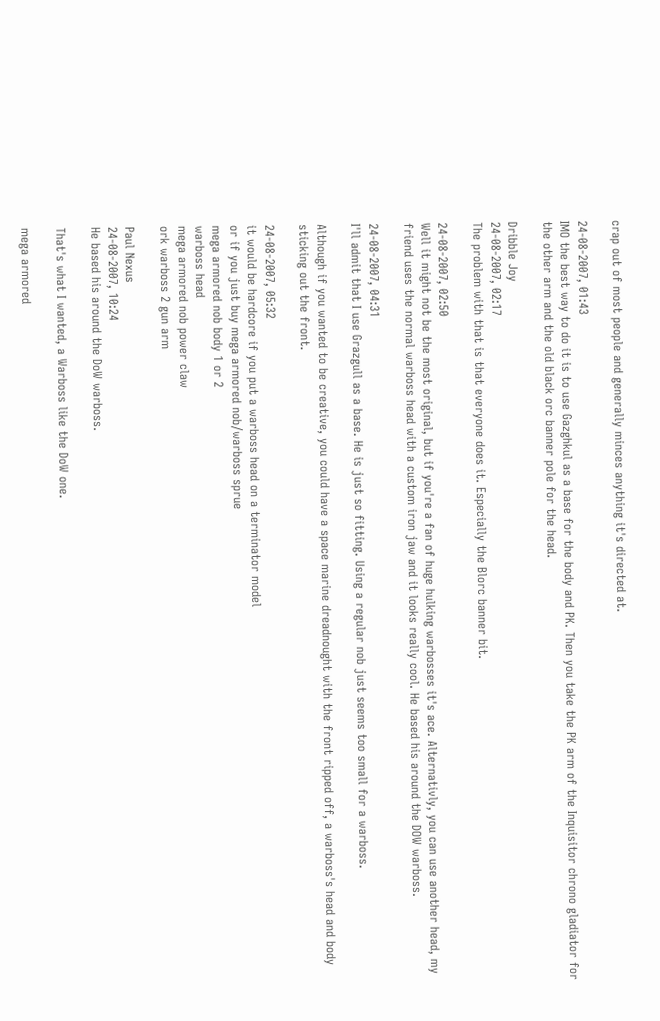crap out of most people and generally minces anything it's directed at.

24-08-2007, 01:43
IMO the best way to do it is to use Gazghkul as a base for the body and PK. Then you take the PK arm of the Inquisitor chrono gladiator for the other arm and the old black orc banner pole for the head.

Dribble Joy
24-08-2007, 02:17
The problem with that is that everyone does it. Especially the Blorc banner bit.

24-08-2007, 02:50
Well it might not be the most original, but if you're a fan of huge hulking warbosses it's ace. Alternativly, you can use another head, my friend uses the normal warboss head with a custom iron jaw and it looks really cool. He based his around the DOW warboss.

24-08-2007, 04:31
I'll admit that I use Grazgull as a base. He is just so fitting. Using a regular nob just seems too small for a warboss.

Although if you wanted to be creative, you could have a space marine dreadnought with the front ripped off, a warboss's head and body sticking out the front.

24-08-2007, 05:32
it would be hardcore if you put a warboss head on a terminator model
or if you just buy mega armored nob/warboss sprue
mega armored nob body 1 or 2
warboss head
mega armored nob power claw
ork warboss 2 gun arm

Paul Nexus
24-08-2007, 10:24
He based his around the DoW warboss.

That's what I wanted, a Warboss like the DoW one.

mega armored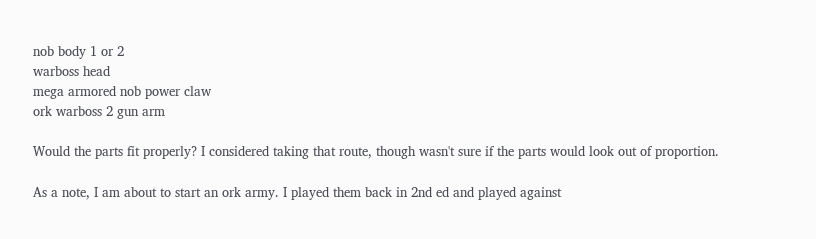nob body 1 or 2
warboss head
mega armored nob power claw
ork warboss 2 gun arm

Would the parts fit properly? I considered taking that route, though wasn't sure if the parts would look out of proportion.

As a note, I am about to start an ork army. I played them back in 2nd ed and played against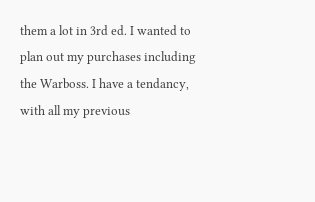them a lot in 3rd ed. I wanted to plan out my purchases including the Warboss. I have a tendancy, with all my previous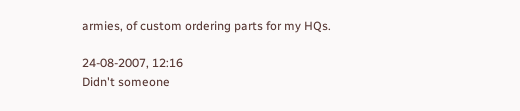armies, of custom ordering parts for my HQs.

24-08-2007, 12:16
Didn't someone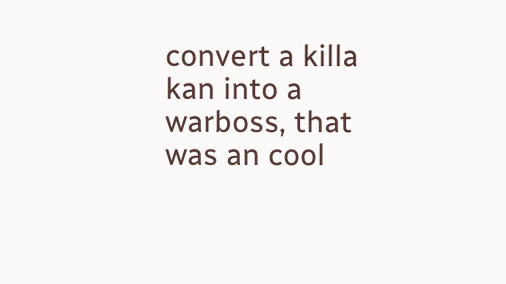convert a killa kan into a warboss, that was an cool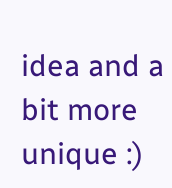idea and a bit more unique :)